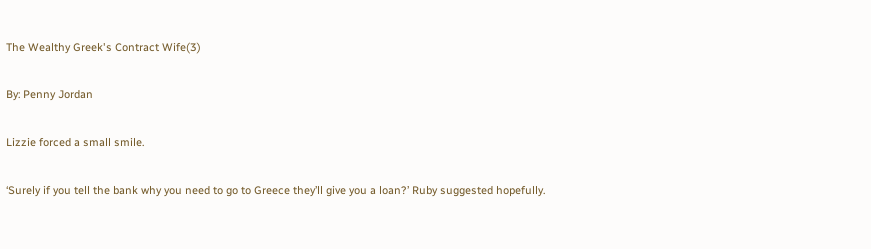The Wealthy Greek's Contract Wife(3)

By: Penny Jordan

Lizzie forced a small smile.

‘Surely if you tell the bank why you need to go to Greece they’ll give you a loan?’ Ruby suggested hopefully.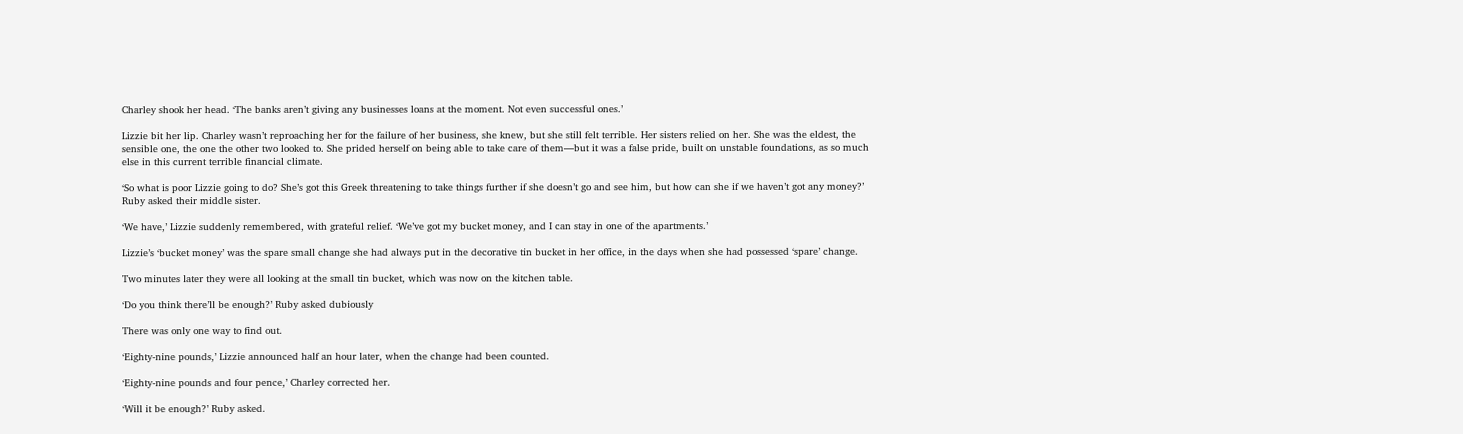Charley shook her head. ‘The banks aren’t giving any businesses loans at the moment. Not even successful ones.’

Lizzie bit her lip. Charley wasn’t reproaching her for the failure of her business, she knew, but she still felt terrible. Her sisters relied on her. She was the eldest, the sensible one, the one the other two looked to. She prided herself on being able to take care of them—but it was a false pride, built on unstable foundations, as so much else in this current terrible financial climate.

‘So what is poor Lizzie going to do? She’s got this Greek threatening to take things further if she doesn’t go and see him, but how can she if we haven’t got any money?’ Ruby asked their middle sister.

‘We have,’ Lizzie suddenly remembered, with grateful relief. ‘We’ve got my bucket money, and I can stay in one of the apartments.’

Lizzie’s ‘bucket money’ was the spare small change she had always put in the decorative tin bucket in her office, in the days when she had possessed ‘spare’ change.

Two minutes later they were all looking at the small tin bucket, which was now on the kitchen table.

‘Do you think there’ll be enough?’ Ruby asked dubiously

There was only one way to find out.

‘Eighty-nine pounds,’ Lizzie announced half an hour later, when the change had been counted.

‘Eighty-nine pounds and four pence,’ Charley corrected her.

‘Will it be enough?’ Ruby asked.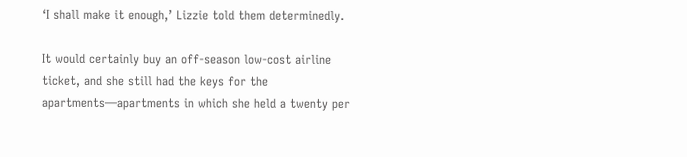‘I shall make it enough,’ Lizzie told them determinedly.

It would certainly buy an off-season low-cost airline ticket, and she still had the keys for the apartments—apartments in which she held a twenty per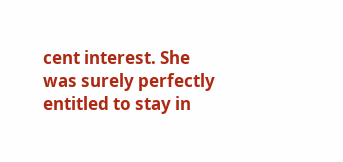cent interest. She was surely perfectly entitled to stay in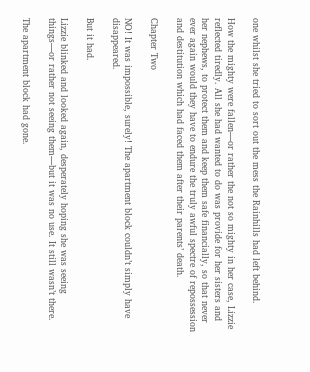one whilst she tried to sort out the mess the Rainhills had left behind.

How the mighty were fallen—or rather the not so mighty in her case, Lizzie reflected tiredly. All she had wanted to do was provide for her sisters and her nephews, to protect them and keep them safe financially, so that never ever again would they have to endure the truly awful spectre of repossession and destitution which had faced them after their parents’ death.

Chapter Two

NO! It was impossible, surely! The apartment block couldn’t simply have disappeared.

But it had.

Lizzie blinked and looked again, desperately hoping she was seeing things—or rather not seeing them—but it was no use. It still wasn’t there.

The apartment block had gone.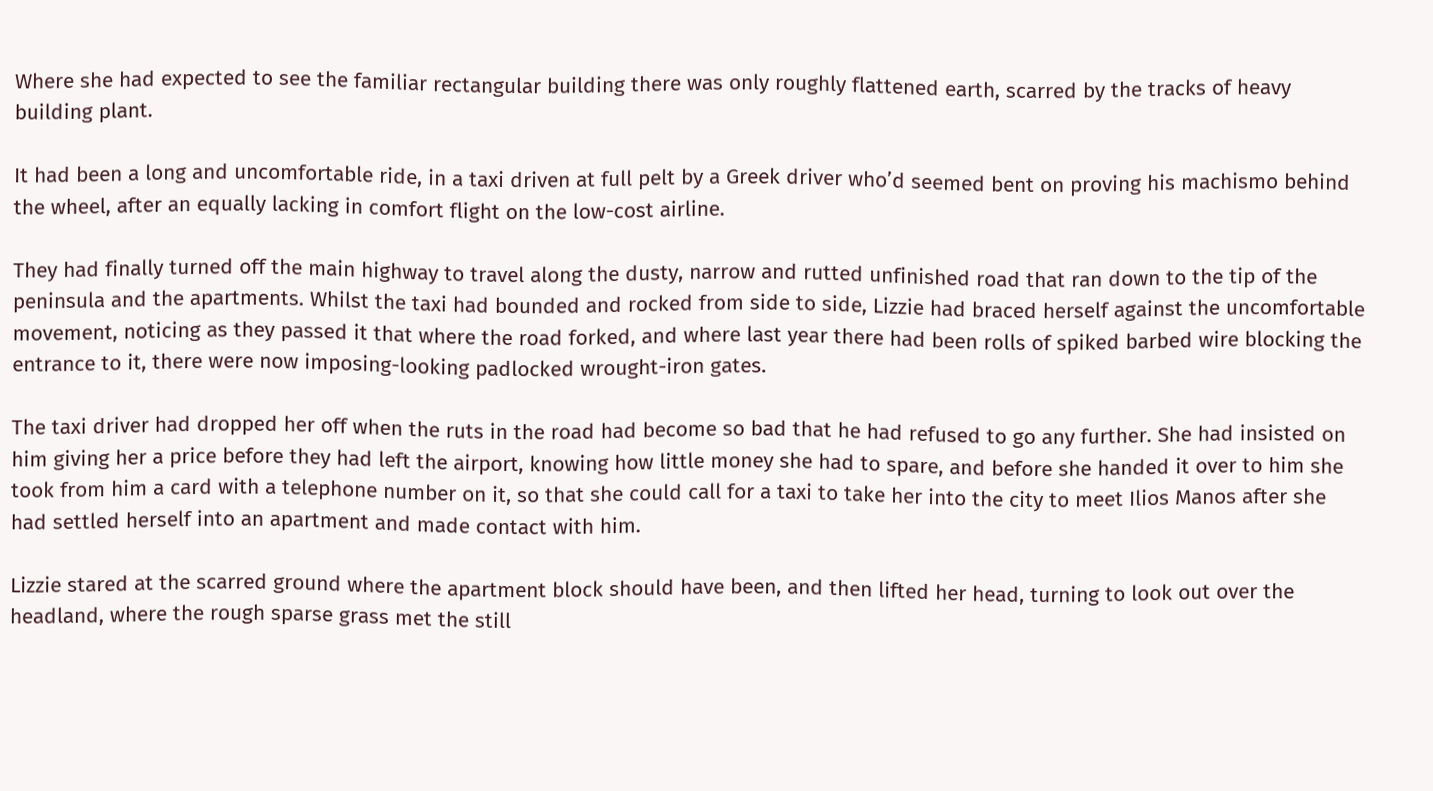Where she had expected to see the familiar rectangular building there was only roughly flattened earth, scarred by the tracks of heavy building plant.

It had been a long and uncomfortable ride, in a taxi driven at full pelt by a Greek driver who’d seemed bent on proving his machismo behind the wheel, after an equally lacking in comfort flight on the low-cost airline.

They had finally turned off the main highway to travel along the dusty, narrow and rutted unfinished road that ran down to the tip of the peninsula and the apartments. Whilst the taxi had bounded and rocked from side to side, Lizzie had braced herself against the uncomfortable movement, noticing as they passed it that where the road forked, and where last year there had been rolls of spiked barbed wire blocking the entrance to it, there were now imposing-looking padlocked wrought-iron gates.

The taxi driver had dropped her off when the ruts in the road had become so bad that he had refused to go any further. She had insisted on him giving her a price before they had left the airport, knowing how little money she had to spare, and before she handed it over to him she took from him a card with a telephone number on it, so that she could call for a taxi to take her into the city to meet Ilios Manos after she had settled herself into an apartment and made contact with him.

Lizzie stared at the scarred ground where the apartment block should have been, and then lifted her head, turning to look out over the headland, where the rough sparse grass met the still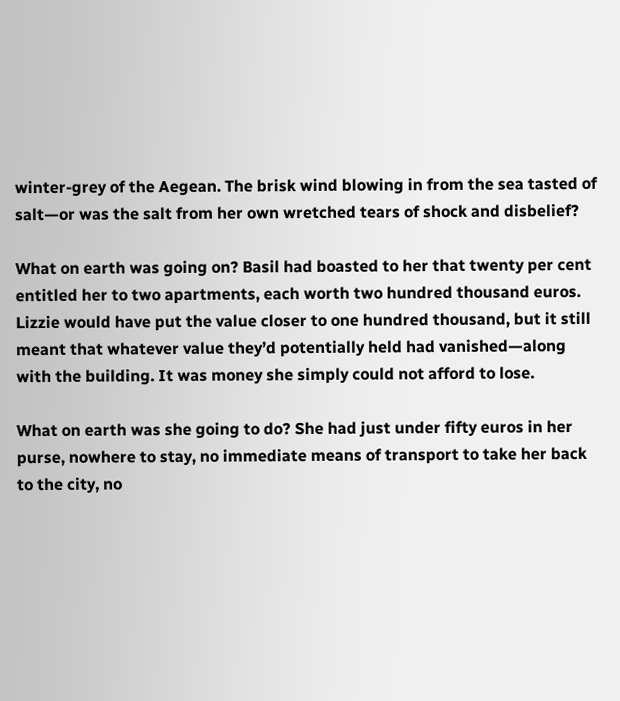winter-grey of the Aegean. The brisk wind blowing in from the sea tasted of salt—or was the salt from her own wretched tears of shock and disbelief?

What on earth was going on? Basil had boasted to her that twenty per cent entitled her to two apartments, each worth two hundred thousand euros. Lizzie would have put the value closer to one hundred thousand, but it still meant that whatever value they’d potentially held had vanished—along with the building. It was money she simply could not afford to lose.

What on earth was she going to do? She had just under fifty euros in her purse, nowhere to stay, no immediate means of transport to take her back to the city, no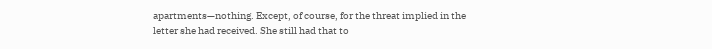apartments—nothing. Except, of course, for the threat implied in the letter she had received. She still had that to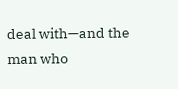deal with—and the man who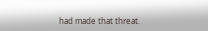had made that threat.